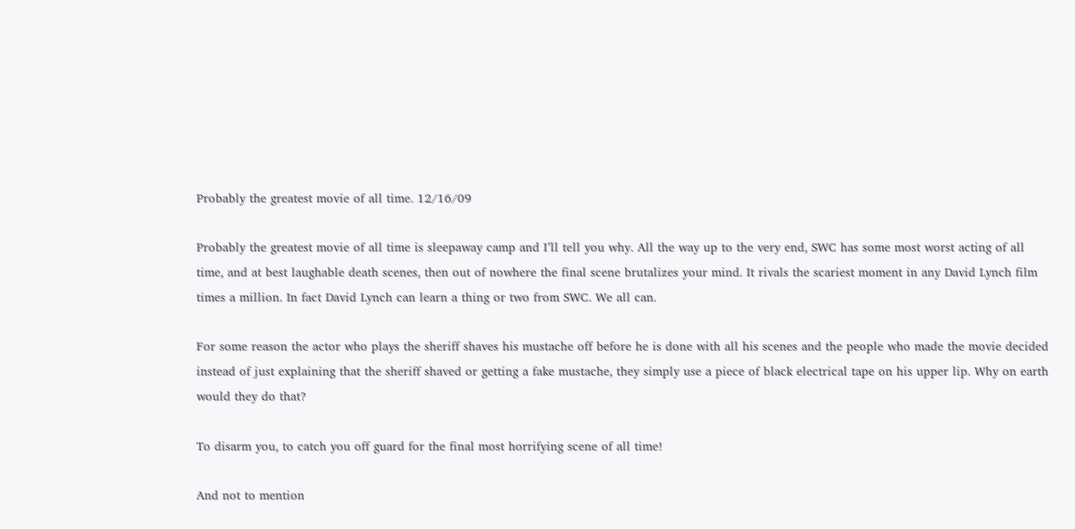Probably the greatest movie of all time. 12/16/09

Probably the greatest movie of all time is sleepaway camp and I’ll tell you why. All the way up to the very end, SWC has some most worst acting of all time, and at best laughable death scenes, then out of nowhere the final scene brutalizes your mind. It rivals the scariest moment in any David Lynch film times a million. In fact David Lynch can learn a thing or two from SWC. We all can.

For some reason the actor who plays the sheriff shaves his mustache off before he is done with all his scenes and the people who made the movie decided instead of just explaining that the sheriff shaved or getting a fake mustache, they simply use a piece of black electrical tape on his upper lip. Why on earth would they do that?

To disarm you, to catch you off guard for the final most horrifying scene of all time!

And not to mention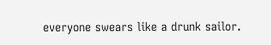everyone swears like a drunk sailor.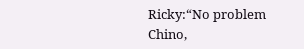Ricky:“No problem Chino,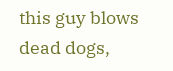this guy blows dead dogs,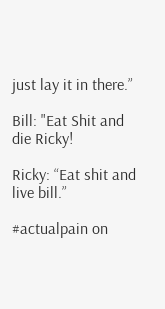just lay it in there.”

Bill: "Eat Shit and die Ricky!

Ricky: “Eat shit and live bill.”

#actualpain on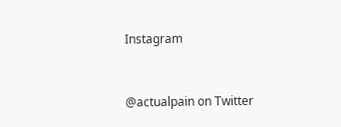Instagram


@actualpain on Twitter